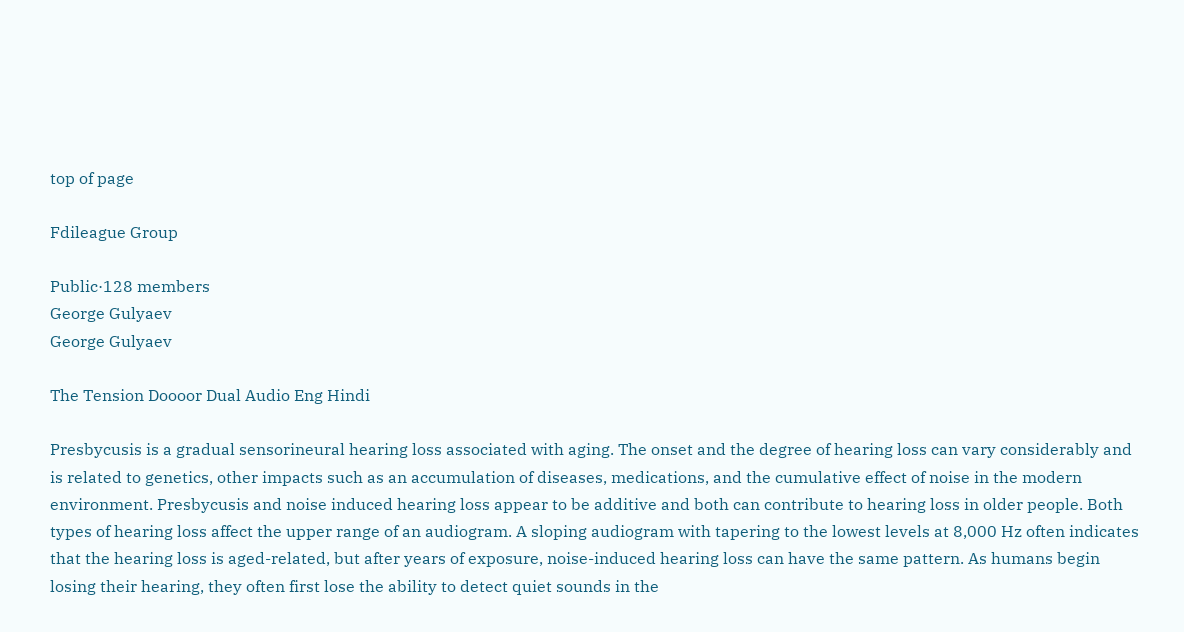top of page

Fdileague Group

Public·128 members
George Gulyaev
George Gulyaev

The Tension Doooor Dual Audio Eng Hindi

Presbycusis is a gradual sensorineural hearing loss associated with aging. The onset and the degree of hearing loss can vary considerably and is related to genetics, other impacts such as an accumulation of diseases, medications, and the cumulative effect of noise in the modern environment. Presbycusis and noise induced hearing loss appear to be additive and both can contribute to hearing loss in older people. Both types of hearing loss affect the upper range of an audiogram. A sloping audiogram with tapering to the lowest levels at 8,000 Hz often indicates that the hearing loss is aged-related, but after years of exposure, noise-induced hearing loss can have the same pattern. As humans begin losing their hearing, they often first lose the ability to detect quiet sounds in the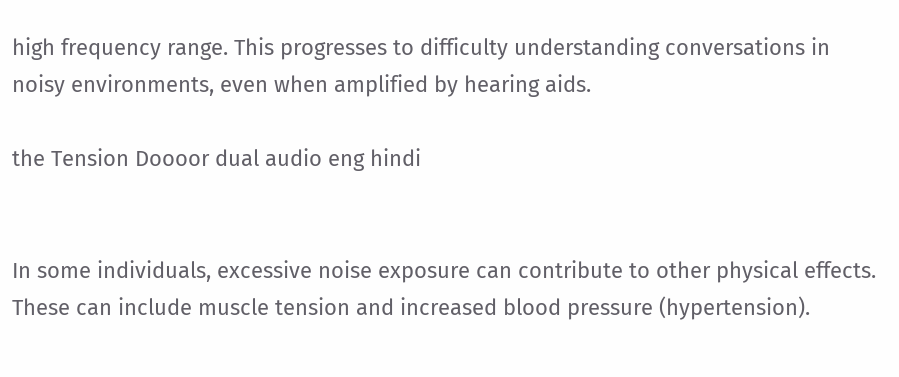high frequency range. This progresses to difficulty understanding conversations in noisy environments, even when amplified by hearing aids.

the Tension Doooor dual audio eng hindi


In some individuals, excessive noise exposure can contribute to other physical effects. These can include muscle tension and increased blood pressure (hypertension).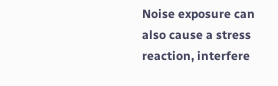Noise exposure can also cause a stress reaction, interfere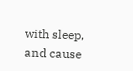with sleep, and cause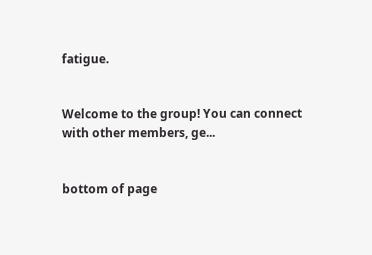fatigue.


Welcome to the group! You can connect with other members, ge...


bottom of page